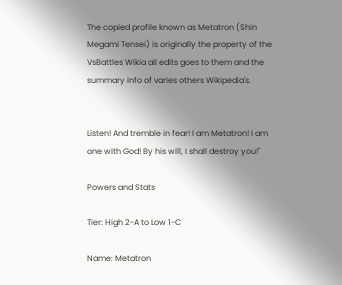The copied profile known as Metatron (Shin Megami Tensei) is originally the property of the VsBattles Wikia all edits goes to them and the summary info of varies others Wikipedia's.


Listen! And tremble in fear! I am Metatron! I am one with God! By his will, I shall destroy you!"

Powers and Stats

Tier: High 2-A to Low 1-C

Name: Metatron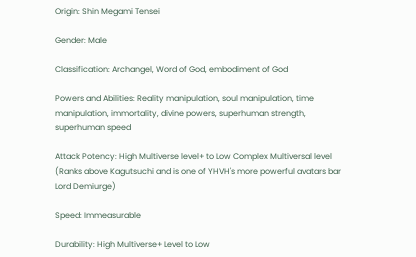Origin: Shin Megami Tensei

Gender: Male

Classification: Archangel, Word of God, embodiment of God

Powers and Abilities: Reality manipulation, soul manipulation, time manipulation, immortality, divine powers, superhuman strength, superhuman speed

Attack Potency: High Multiverse level+ to Low Complex Multiversal level (Ranks above Kagutsuchi and is one of YHVH's more powerful avatars bar Lord Demiurge)

Speed: Immeasurable

Durability: High Multiverse+ Level to Low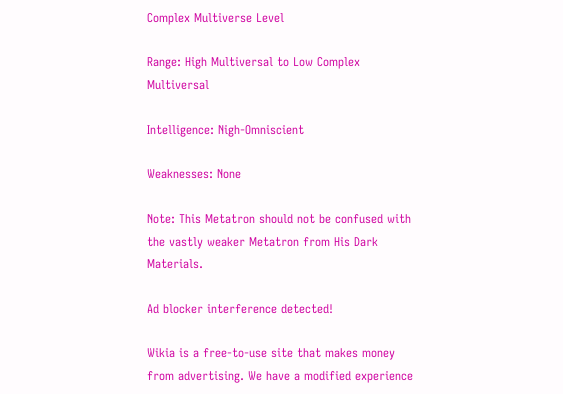Complex Multiverse Level

Range: High Multiversal to Low Complex Multiversal

Intelligence: Nigh-Omniscient

Weaknesses: None

Note: This Metatron should not be confused with the vastly weaker Metatron from His Dark Materials.

Ad blocker interference detected!

Wikia is a free-to-use site that makes money from advertising. We have a modified experience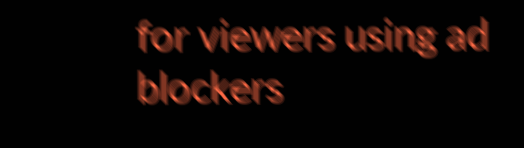for viewers using ad blockers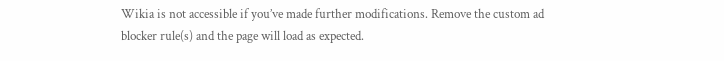Wikia is not accessible if you’ve made further modifications. Remove the custom ad blocker rule(s) and the page will load as expected.